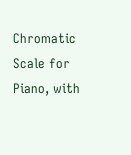Chromatic Scale for Piano, with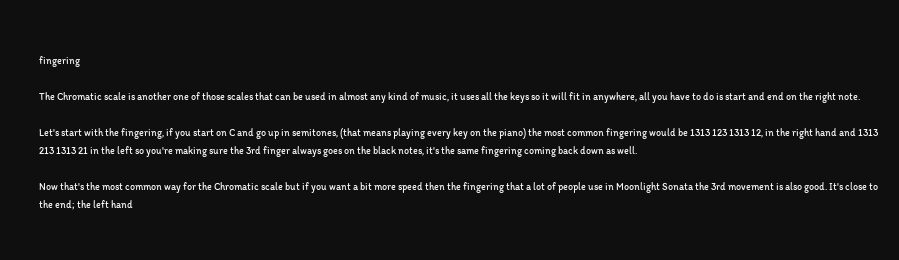fingering

The Chromatic scale is another one of those scales that can be used in almost any kind of music, it uses all the keys so it will fit in anywhere, all you have to do is start and end on the right note.

Let's start with the fingering, if you start on C and go up in semitones, (that means playing every key on the piano) the most common fingering would be 1313 123 1313 12, in the right hand and 1313 213 1313 21 in the left so you're making sure the 3rd finger always goes on the black notes, it's the same fingering coming back down as well.

Now that's the most common way for the Chromatic scale but if you want a bit more speed then the fingering that a lot of people use in Moonlight Sonata the 3rd movement is also good. It's close to the end; the left hand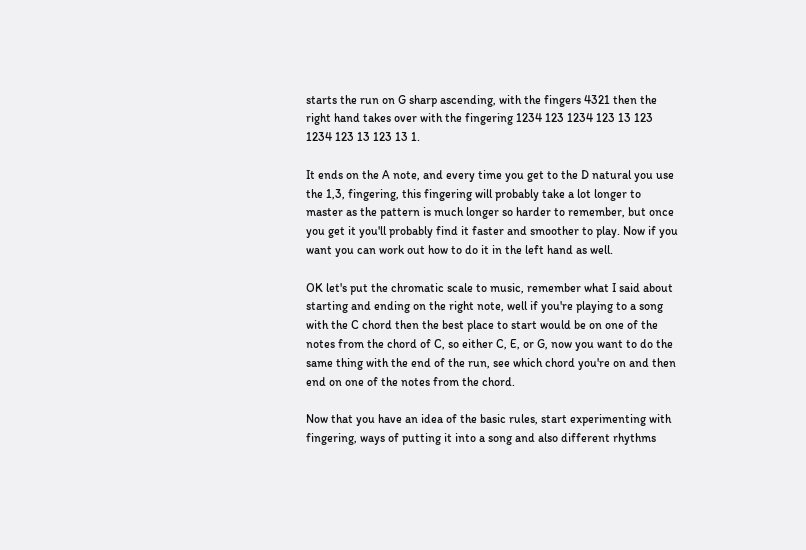starts the run on G sharp ascending, with the fingers 4321 then the right hand takes over with the fingering 1234 123 1234 123 13 123 1234 123 13 123 13 1.

It ends on the A note, and every time you get to the D natural you use the 1,3, fingering, this fingering will probably take a lot longer to master as the pattern is much longer so harder to remember, but once you get it you'll probably find it faster and smoother to play. Now if you want you can work out how to do it in the left hand as well.

OK let's put the chromatic scale to music, remember what I said about starting and ending on the right note, well if you're playing to a song with the C chord then the best place to start would be on one of the notes from the chord of C, so either C, E, or G, now you want to do the same thing with the end of the run, see which chord you're on and then end on one of the notes from the chord.

Now that you have an idea of the basic rules, start experimenting with fingering, ways of putting it into a song and also different rhythms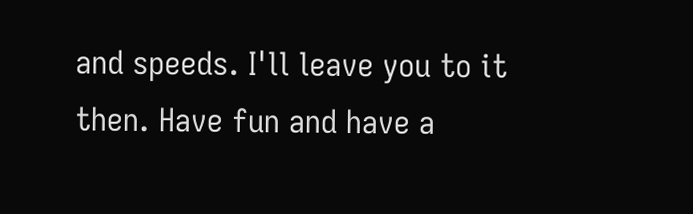and speeds. I'll leave you to it then. Have fun and have a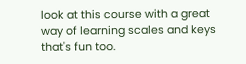look at this course with a great way of learning scales and keys that's fun too.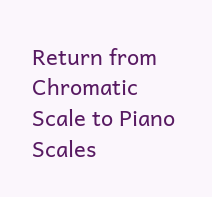Return from Chromatic Scale to Piano Scales